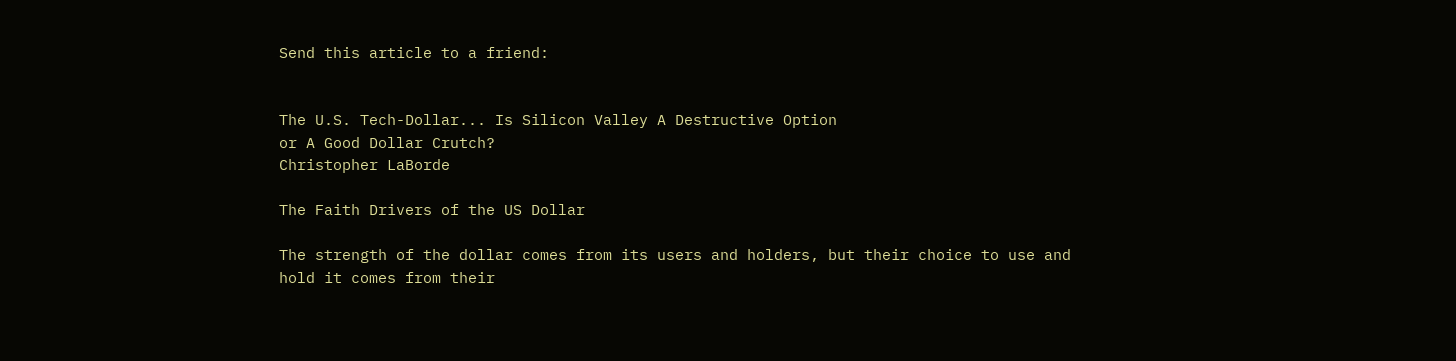Send this article to a friend:


The U.S. Tech-Dollar... Is Silicon Valley A Destructive Option
or A Good Dollar Crutch?
Christopher LaBorde

The Faith Drivers of the US Dollar

The strength of the dollar comes from its users and holders, but their choice to use and hold it comes from their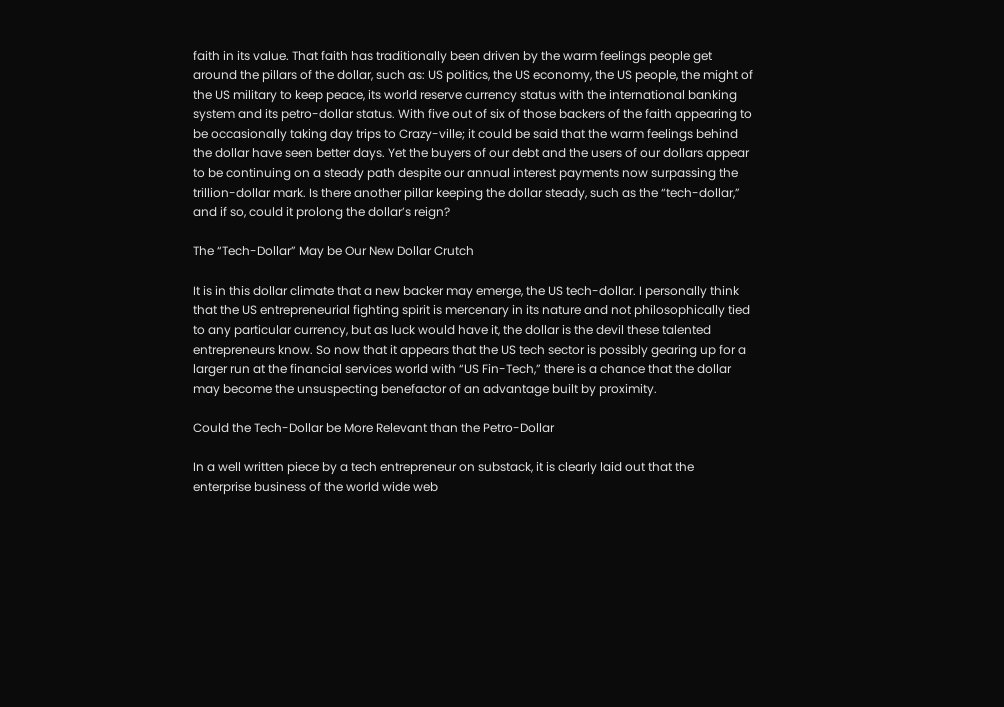faith in its value. That faith has traditionally been driven by the warm feelings people get around the pillars of the dollar, such as: US politics, the US economy, the US people, the might of the US military to keep peace, its world reserve currency status with the international banking system and its petro-dollar status. With five out of six of those backers of the faith appearing to be occasionally taking day trips to Crazy-ville; it could be said that the warm feelings behind the dollar have seen better days. Yet the buyers of our debt and the users of our dollars appear to be continuing on a steady path despite our annual interest payments now surpassing the trillion-dollar mark. Is there another pillar keeping the dollar steady, such as the “tech-dollar,” and if so, could it prolong the dollar’s reign?

The “Tech-Dollar” May be Our New Dollar Crutch

It is in this dollar climate that a new backer may emerge, the US tech-dollar. I personally think that the US entrepreneurial fighting spirit is mercenary in its nature and not philosophically tied to any particular currency, but as luck would have it, the dollar is the devil these talented entrepreneurs know. So now that it appears that the US tech sector is possibly gearing up for a larger run at the financial services world with “US Fin-Tech,” there is a chance that the dollar may become the unsuspecting benefactor of an advantage built by proximity.

Could the Tech-Dollar be More Relevant than the Petro-Dollar

In a well written piece by a tech entrepreneur on substack, it is clearly laid out that the enterprise business of the world wide web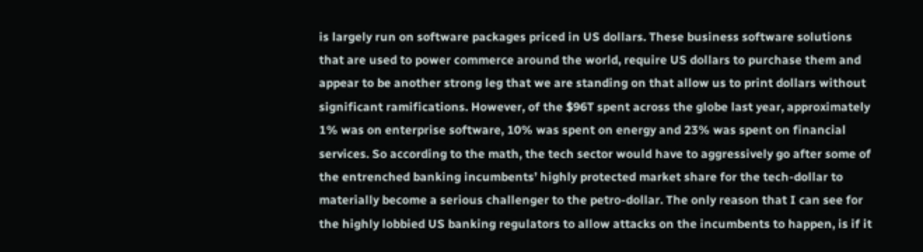is largely run on software packages priced in US dollars. These business software solutions that are used to power commerce around the world, require US dollars to purchase them and appear to be another strong leg that we are standing on that allow us to print dollars without significant ramifications. However, of the $96T spent across the globe last year, approximately 1% was on enterprise software, 10% was spent on energy and 23% was spent on financial services. So according to the math, the tech sector would have to aggressively go after some of the entrenched banking incumbents’ highly protected market share for the tech-dollar to materially become a serious challenger to the petro-dollar. The only reason that I can see for the highly lobbied US banking regulators to allow attacks on the incumbents to happen, is if it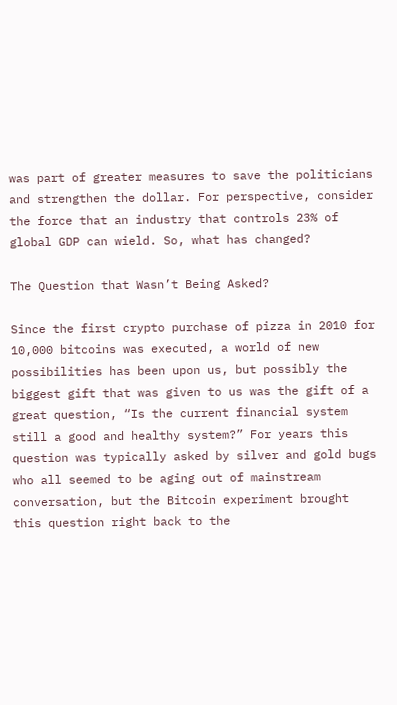was part of greater measures to save the politicians and strengthen the dollar. For perspective, consider the force that an industry that controls 23% of global GDP can wield. So, what has changed?

The Question that Wasn’t Being Asked?

Since the first crypto purchase of pizza in 2010 for 10,000 bitcoins was executed, a world of new possibilities has been upon us, but possibly the biggest gift that was given to us was the gift of a great question, “Is the current financial system still a good and healthy system?” For years this question was typically asked by silver and gold bugs who all seemed to be aging out of mainstream conversation, but the Bitcoin experiment brought this question right back to the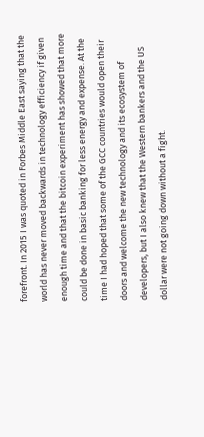forefront. In 2015 I was quoted in Forbes Middle East saying that the world has never moved backwards in technology efficiency if given enough time and that the bitcoin experiment has showed that more could be done in basic banking for less energy and expense. At the time I had hoped that some of the GCC countries would open their doors and welcome the new technology and its ecosystem of developers, but I also knew that the Western bankers and the US dollar were not going down without a fight.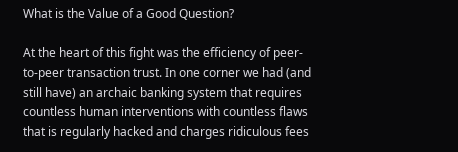What is the Value of a Good Question?

At the heart of this fight was the efficiency of peer-to-peer transaction trust. In one corner we had (and still have) an archaic banking system that requires countless human interventions with countless flaws that is regularly hacked and charges ridiculous fees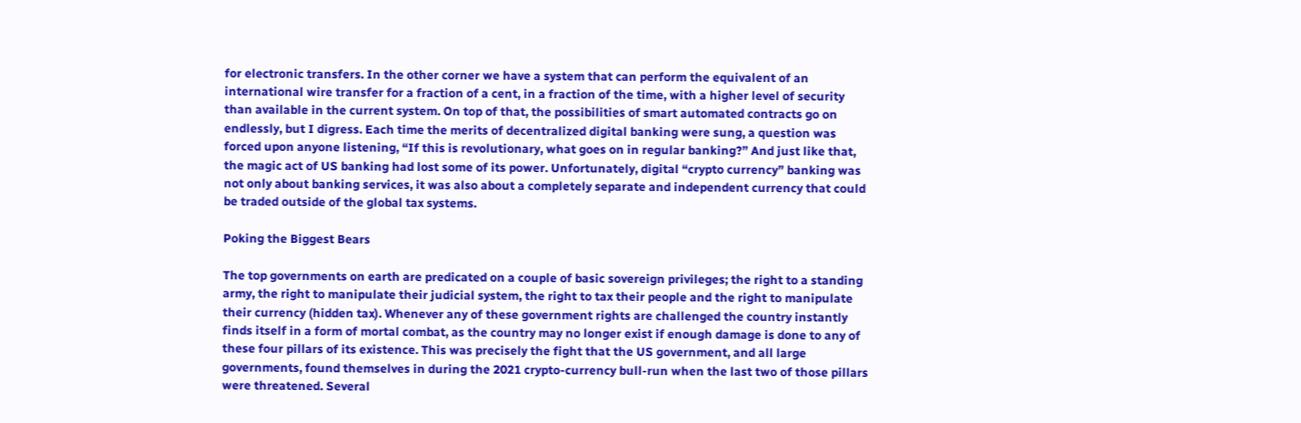for electronic transfers. In the other corner we have a system that can perform the equivalent of an international wire transfer for a fraction of a cent, in a fraction of the time, with a higher level of security than available in the current system. On top of that, the possibilities of smart automated contracts go on endlessly, but I digress. Each time the merits of decentralized digital banking were sung, a question was forced upon anyone listening, “If this is revolutionary, what goes on in regular banking?” And just like that, the magic act of US banking had lost some of its power. Unfortunately, digital “crypto currency” banking was not only about banking services, it was also about a completely separate and independent currency that could be traded outside of the global tax systems.

Poking the Biggest Bears

The top governments on earth are predicated on a couple of basic sovereign privileges; the right to a standing army, the right to manipulate their judicial system, the right to tax their people and the right to manipulate their currency (hidden tax). Whenever any of these government rights are challenged the country instantly finds itself in a form of mortal combat, as the country may no longer exist if enough damage is done to any of these four pillars of its existence. This was precisely the fight that the US government, and all large governments, found themselves in during the 2021 crypto-currency bull-run when the last two of those pillars were threatened. Several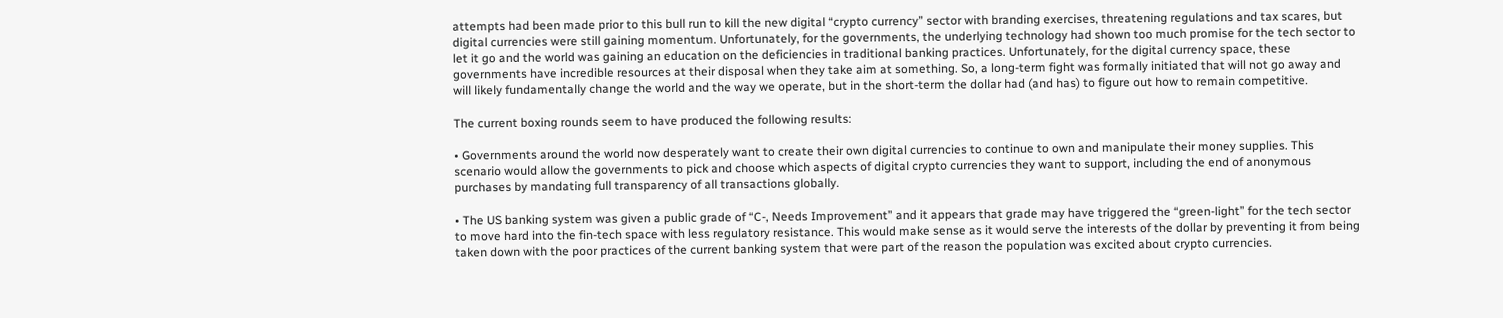attempts had been made prior to this bull run to kill the new digital “crypto currency” sector with branding exercises, threatening regulations and tax scares, but digital currencies were still gaining momentum. Unfortunately, for the governments, the underlying technology had shown too much promise for the tech sector to let it go and the world was gaining an education on the deficiencies in traditional banking practices. Unfortunately, for the digital currency space, these governments have incredible resources at their disposal when they take aim at something. So, a long-term fight was formally initiated that will not go away and will likely fundamentally change the world and the way we operate, but in the short-term the dollar had (and has) to figure out how to remain competitive.

The current boxing rounds seem to have produced the following results:

• Governments around the world now desperately want to create their own digital currencies to continue to own and manipulate their money supplies. This scenario would allow the governments to pick and choose which aspects of digital crypto currencies they want to support, including the end of anonymous purchases by mandating full transparency of all transactions globally.

• The US banking system was given a public grade of “C-, Needs Improvement” and it appears that grade may have triggered the “green-light” for the tech sector to move hard into the fin-tech space with less regulatory resistance. This would make sense as it would serve the interests of the dollar by preventing it from being taken down with the poor practices of the current banking system that were part of the reason the population was excited about crypto currencies.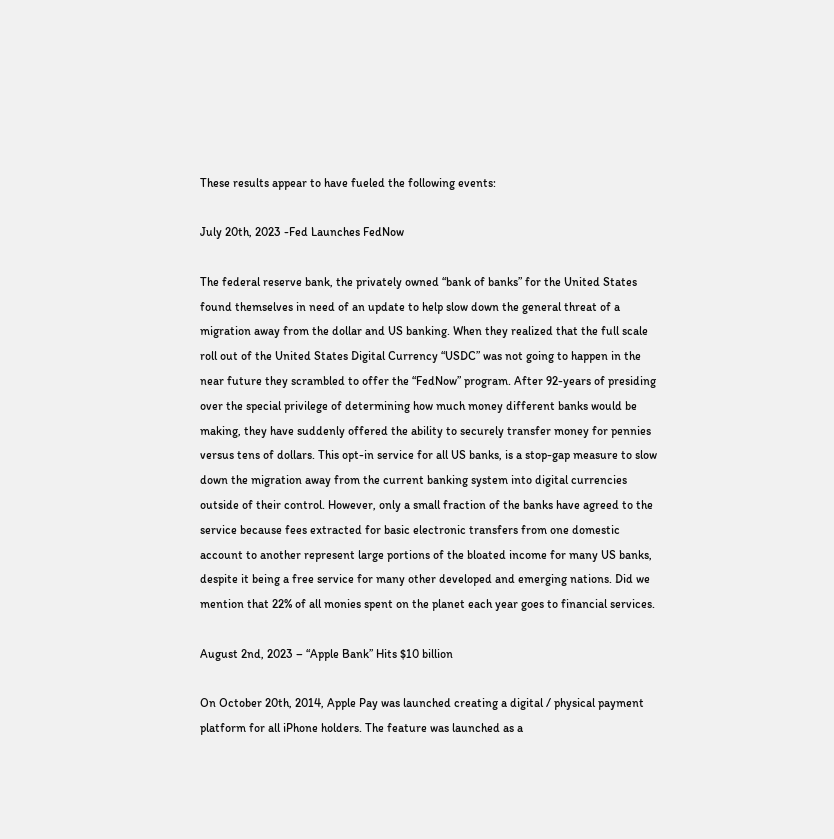These results appear to have fueled the following events:

July 20th, 2023 -Fed Launches FedNow

The federal reserve bank, the privately owned “bank of banks” for the United States found themselves in need of an update to help slow down the general threat of a migration away from the dollar and US banking. When they realized that the full scale roll out of the United States Digital Currency “USDC” was not going to happen in the near future they scrambled to offer the “FedNow” program. After 92-years of presiding over the special privilege of determining how much money different banks would be making, they have suddenly offered the ability to securely transfer money for pennies versus tens of dollars. This opt-in service for all US banks, is a stop-gap measure to slow down the migration away from the current banking system into digital currencies outside of their control. However, only a small fraction of the banks have agreed to the service because fees extracted for basic electronic transfers from one domestic account to another represent large portions of the bloated income for many US banks, despite it being a free service for many other developed and emerging nations. Did we mention that 22% of all monies spent on the planet each year goes to financial services.

August 2nd, 2023 – “Apple Bank” Hits $10 billion

On October 20th, 2014, Apple Pay was launched creating a digital / physical payment platform for all iPhone holders. The feature was launched as a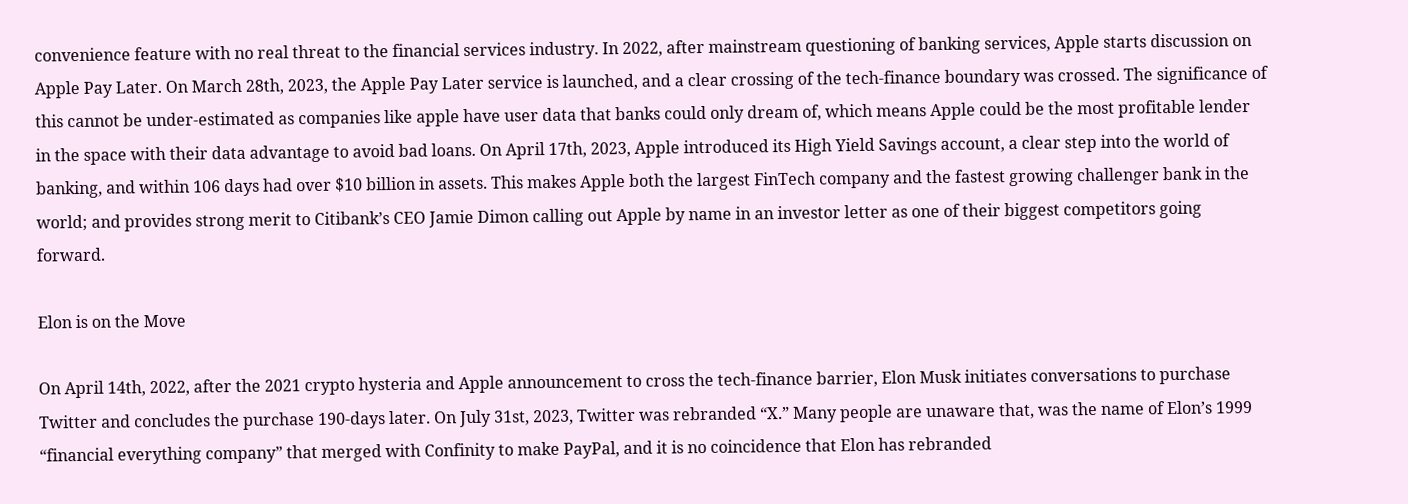convenience feature with no real threat to the financial services industry. In 2022, after mainstream questioning of banking services, Apple starts discussion on Apple Pay Later. On March 28th, 2023, the Apple Pay Later service is launched, and a clear crossing of the tech-finance boundary was crossed. The significance of this cannot be under-estimated as companies like apple have user data that banks could only dream of, which means Apple could be the most profitable lender in the space with their data advantage to avoid bad loans. On April 17th, 2023, Apple introduced its High Yield Savings account, a clear step into the world of banking, and within 106 days had over $10 billion in assets. This makes Apple both the largest FinTech company and the fastest growing challenger bank in the world; and provides strong merit to Citibank’s CEO Jamie Dimon calling out Apple by name in an investor letter as one of their biggest competitors going forward.

Elon is on the Move

On April 14th, 2022, after the 2021 crypto hysteria and Apple announcement to cross the tech-finance barrier, Elon Musk initiates conversations to purchase Twitter and concludes the purchase 190-days later. On July 31st, 2023, Twitter was rebranded “X.” Many people are unaware that, was the name of Elon’s 1999 “financial everything company” that merged with Confinity to make PayPal, and it is no coincidence that Elon has rebranded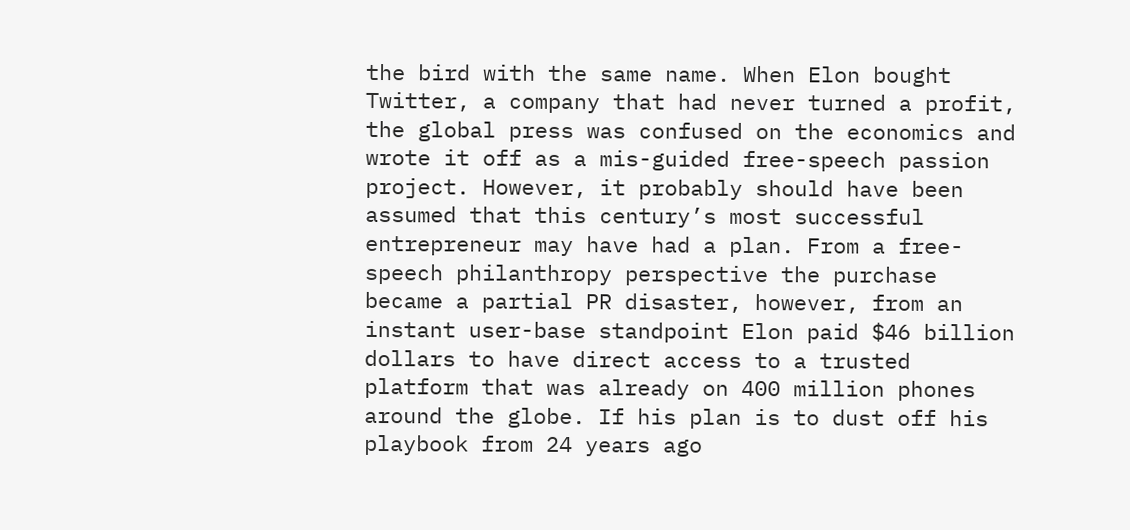the bird with the same name. When Elon bought Twitter, a company that had never turned a profit, the global press was confused on the economics and wrote it off as a mis-guided free-speech passion project. However, it probably should have been assumed that this century’s most successful entrepreneur may have had a plan. From a free-speech philanthropy perspective the purchase became a partial PR disaster, however, from an instant user-base standpoint Elon paid $46 billion dollars to have direct access to a trusted platform that was already on 400 million phones around the globe. If his plan is to dust off his playbook from 24 years ago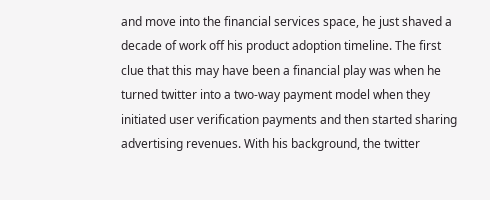and move into the financial services space, he just shaved a decade of work off his product adoption timeline. The first clue that this may have been a financial play was when he turned twitter into a two-way payment model when they initiated user verification payments and then started sharing advertising revenues. With his background, the twitter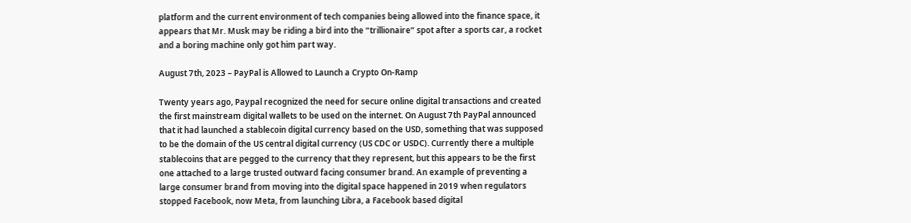platform and the current environment of tech companies being allowed into the finance space, it appears that Mr. Musk may be riding a bird into the “trillionaire” spot after a sports car, a rocket and a boring machine only got him part way.

August 7th, 2023 – PayPal is Allowed to Launch a Crypto On-Ramp

Twenty years ago, Paypal recognized the need for secure online digital transactions and created the first mainstream digital wallets to be used on the internet. On August 7th PayPal announced that it had launched a stablecoin digital currency based on the USD, something that was supposed to be the domain of the US central digital currency (US CDC or USDC). Currently there a multiple stablecoins that are pegged to the currency that they represent, but this appears to be the first one attached to a large trusted outward facing consumer brand. An example of preventing a large consumer brand from moving into the digital space happened in 2019 when regulators stopped Facebook, now Meta, from launching Libra, a Facebook based digital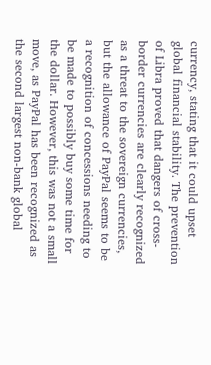currency, stating that it could upset global financial stability. The prevention of Libra proved that dangers of cross-border currencies are clearly recognized as a threat to the sovereign currencies, but the allowance of PayPal seems to be a recognition of concessions needing to be made to possibly buy some time for the dollar. However, this was not a small move, as PayPal has been recognized as the second largest non-bank global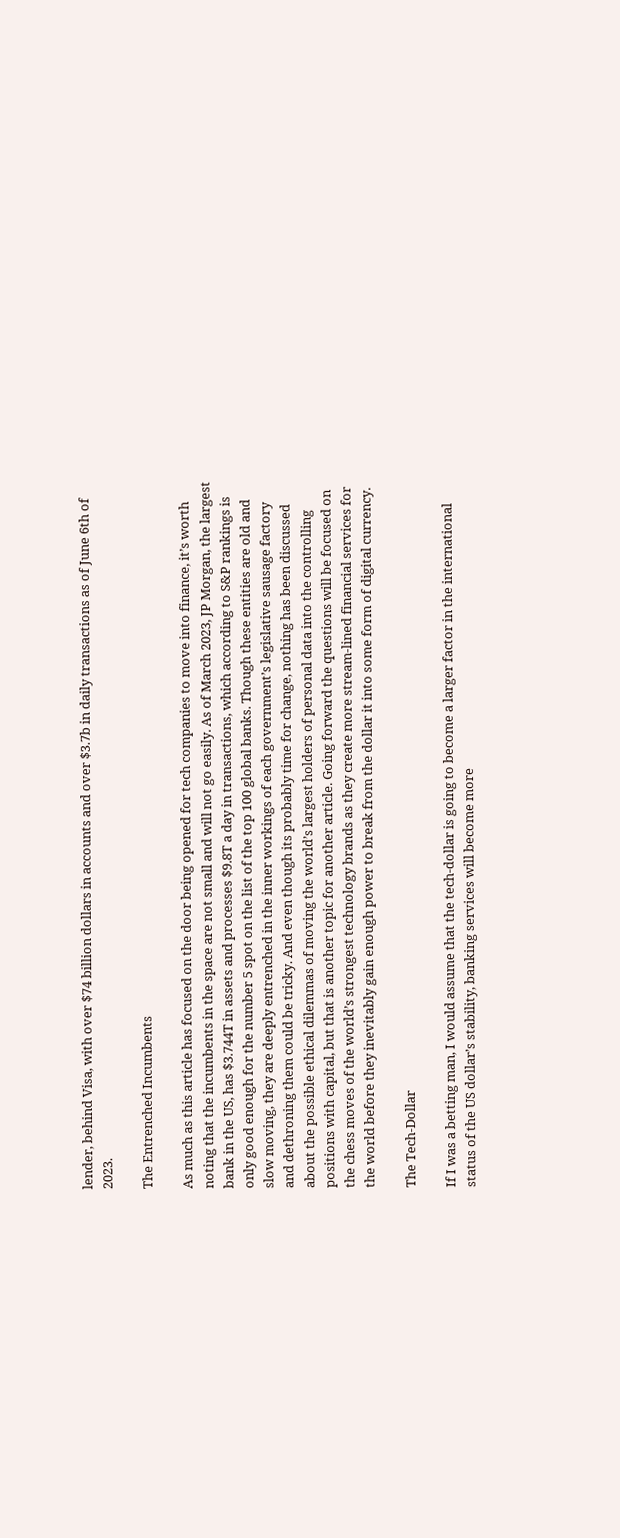lender, behind Visa, with over $74 billion dollars in accounts and over $3.7b in daily transactions as of June 6th of 2023.

The Entrenched Incumbents

As much as this article has focused on the door being opened for tech companies to move into finance, it’s worth noting that the incumbents in the space are not small and will not go easily. As of March 2023, JP Morgan, the largest bank in the US, has $3.744T in assets and processes $9.8T a day in transactions, which according to S&P rankings is only good enough for the number 5 spot on the list of the top 100 global banks. Though these entities are old and slow moving, they are deeply entrenched in the inner workings of each government’s legislative sausage factory and dethroning them could be tricky. And even though its probably time for change, nothing has been discussed about the possible ethical dilemmas of moving the world’s largest holders of personal data into the controlling positions with capital, but that is another topic for another article. Going forward the questions will be focused on the chess moves of the world’s strongest technology brands as they create more stream-lined financial services for the world before they inevitably gain enough power to break from the dollar it into some form of digital currency.

The Tech-Dollar

If I was a betting man, I would assume that the tech-dollar is going to become a larger factor in the international status of the US dollar’s stability, banking services will become more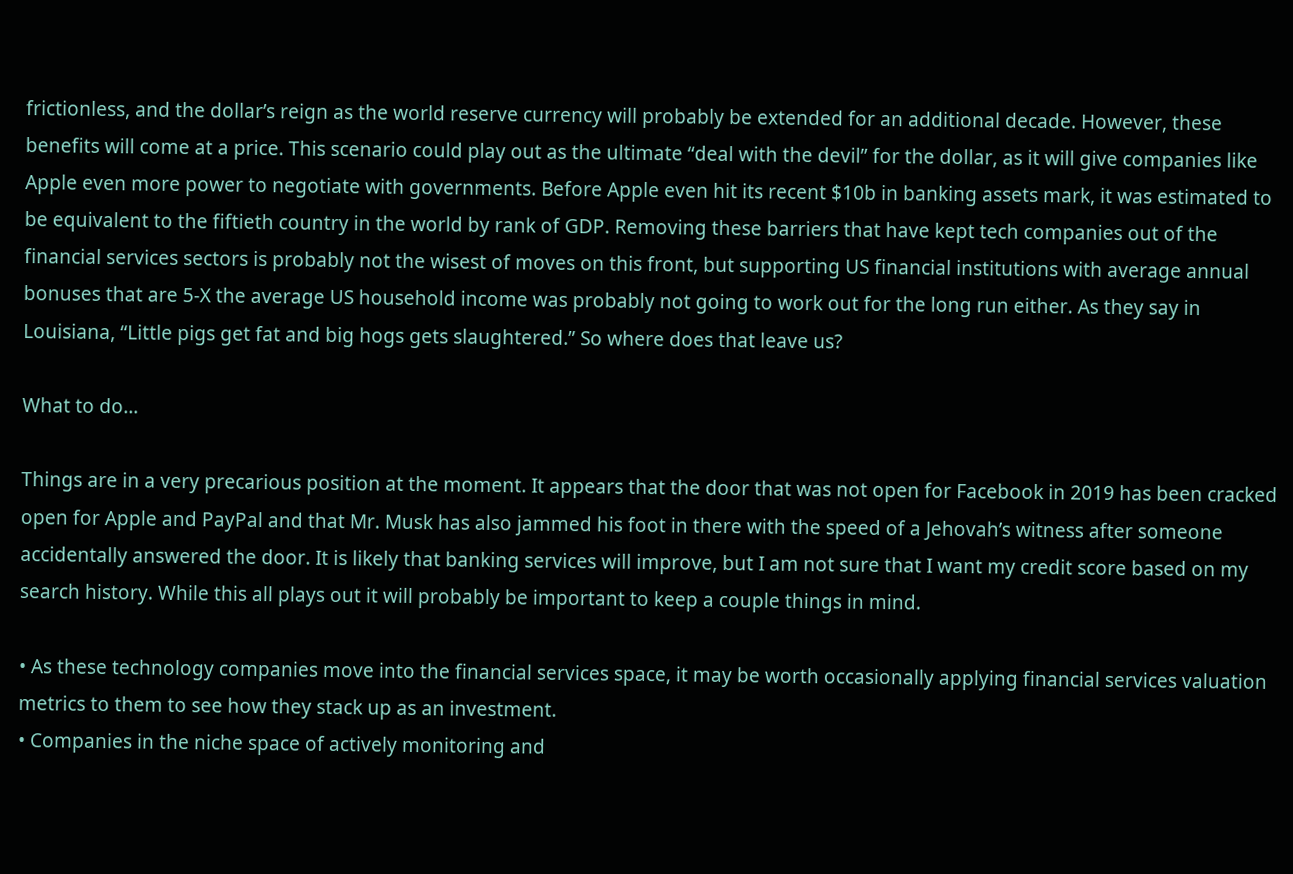frictionless, and the dollar’s reign as the world reserve currency will probably be extended for an additional decade. However, these benefits will come at a price. This scenario could play out as the ultimate “deal with the devil” for the dollar, as it will give companies like Apple even more power to negotiate with governments. Before Apple even hit its recent $10b in banking assets mark, it was estimated to be equivalent to the fiftieth country in the world by rank of GDP. Removing these barriers that have kept tech companies out of the financial services sectors is probably not the wisest of moves on this front, but supporting US financial institutions with average annual bonuses that are 5-X the average US household income was probably not going to work out for the long run either. As they say in Louisiana, “Little pigs get fat and big hogs gets slaughtered.” So where does that leave us?

What to do…

Things are in a very precarious position at the moment. It appears that the door that was not open for Facebook in 2019 has been cracked open for Apple and PayPal and that Mr. Musk has also jammed his foot in there with the speed of a Jehovah’s witness after someone accidentally answered the door. It is likely that banking services will improve, but I am not sure that I want my credit score based on my search history. While this all plays out it will probably be important to keep a couple things in mind.

• As these technology companies move into the financial services space, it may be worth occasionally applying financial services valuation metrics to them to see how they stack up as an investment.
• Companies in the niche space of actively monitoring and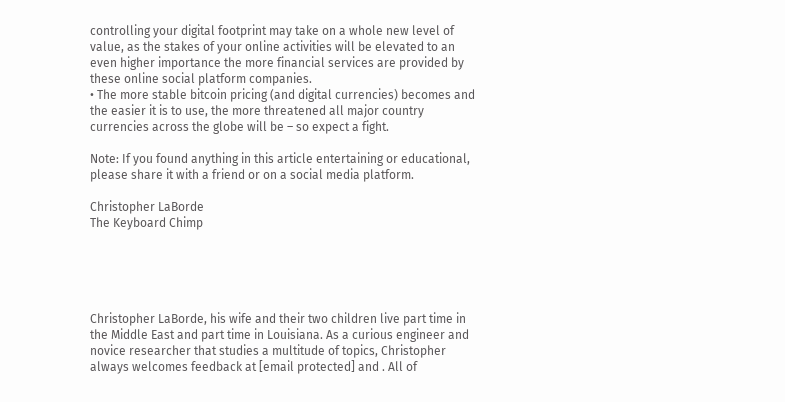controlling your digital footprint may take on a whole new level of value, as the stakes of your online activities will be elevated to an even higher importance the more financial services are provided by these online social platform companies.
• The more stable bitcoin pricing (and digital currencies) becomes and the easier it is to use, the more threatened all major country currencies across the globe will be – so expect a fight.

Note: If you found anything in this article entertaining or educational, please share it with a friend or on a social media platform.

Christopher LaBorde
The Keyboard Chimp





Christopher LaBorde, his wife and their two children live part time in the Middle East and part time in Louisiana. As a curious engineer and novice researcher that studies a multitude of topics, Christopher always welcomes feedback at [email protected] and . All of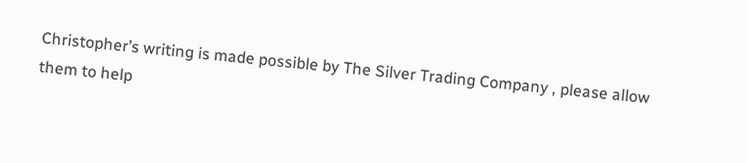Christopher’s writing is made possible by The Silver Trading Company , please allow them to help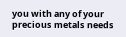you with any of your precious metals needs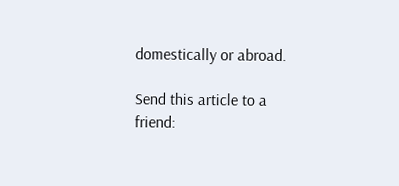domestically or abroad.

Send this article to a friend: